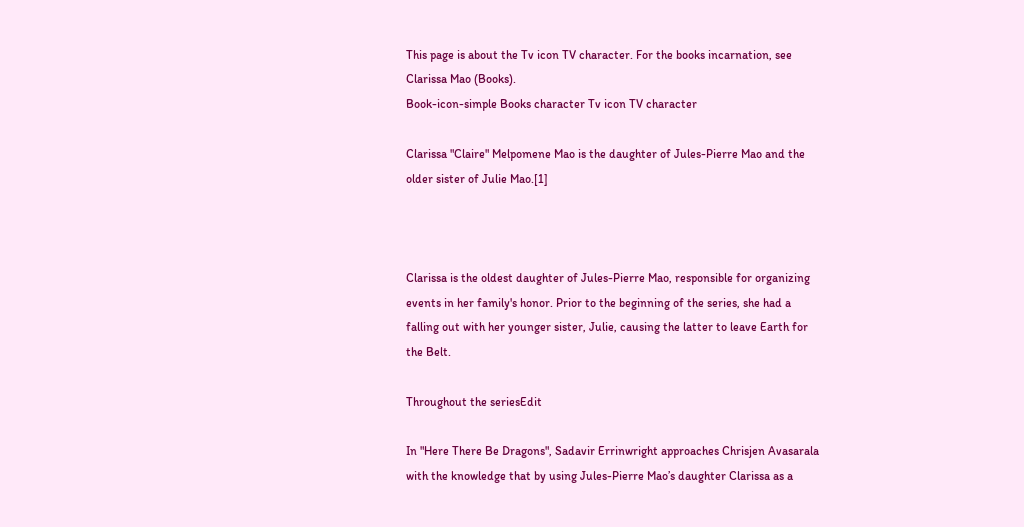This page is about the Tv icon TV character. For the books incarnation, see Clarissa Mao (Books).
Book-icon-simple Books character Tv icon TV character

Clarissa "Claire" Melpomene Mao is the daughter of Jules-Pierre Mao and the older sister of Julie Mao.[1]



Clarissa is the oldest daughter of Jules-Pierre Mao, responsible for organizing events in her family's honor. Prior to the beginning of the series, she had a falling out with her younger sister, Julie, causing the latter to leave Earth for the Belt.

Throughout the seriesEdit

In "Here There Be Dragons", Sadavir Errinwright approaches Chrisjen Avasarala with the knowledge that by using Jules-Pierre Mao’s daughter Clarissa as a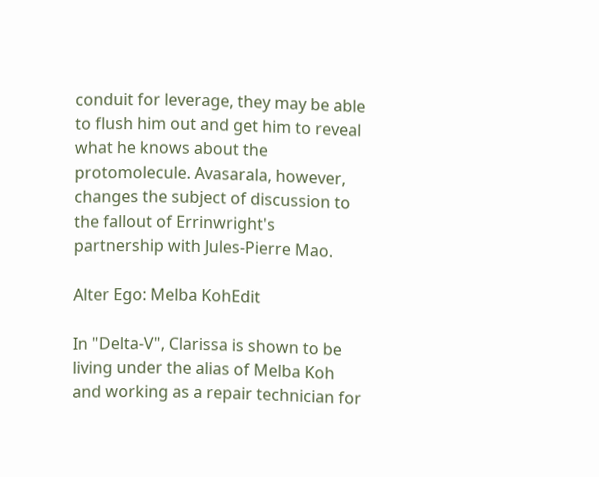conduit for leverage, they may be able to flush him out and get him to reveal what he knows about the protomolecule. Avasarala, however, changes the subject of discussion to the fallout of Errinwright's partnership with Jules-Pierre Mao.

Alter Ego: Melba KohEdit

In "Delta-V", Clarissa is shown to be living under the alias of Melba Koh and working as a repair technician for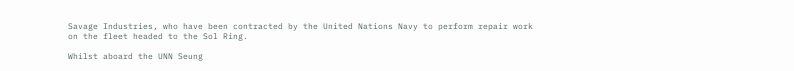Savage Industries, who have been contracted by the United Nations Navy to perform repair work on the fleet headed to the Sol Ring.

Whilst aboard the UNN Seung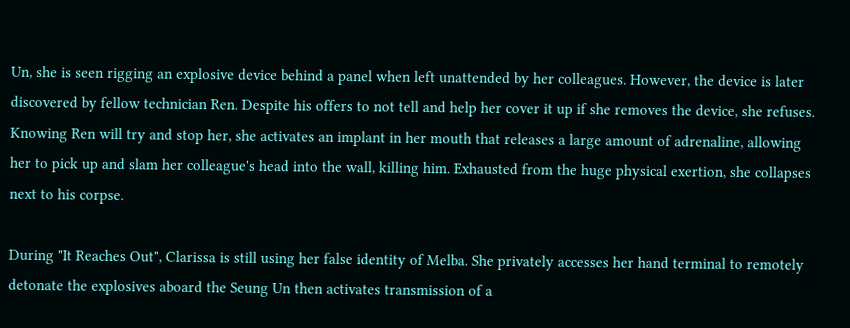Un, she is seen rigging an explosive device behind a panel when left unattended by her colleagues. However, the device is later discovered by fellow technician Ren. Despite his offers to not tell and help her cover it up if she removes the device, she refuses. Knowing Ren will try and stop her, she activates an implant in her mouth that releases a large amount of adrenaline, allowing her to pick up and slam her colleague's head into the wall, killing him. Exhausted from the huge physical exertion, she collapses next to his corpse.

During "It Reaches Out", Clarissa is still using her false identity of Melba. She privately accesses her hand terminal to remotely detonate the explosives aboard the Seung Un then activates transmission of a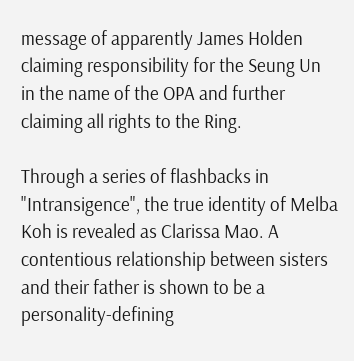message of apparently James Holden claiming responsibility for the Seung Un in the name of the OPA and further claiming all rights to the Ring.

Through a series of flashbacks in "Intransigence", the true identity of Melba Koh is revealed as Clarissa Mao. A contentious relationship between sisters and their father is shown to be a personality-defining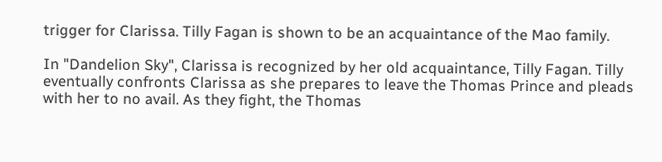trigger for Clarissa. Tilly Fagan is shown to be an acquaintance of the Mao family.

In "Dandelion Sky", Clarissa is recognized by her old acquaintance, Tilly Fagan. Tilly eventually confronts Clarissa as she prepares to leave the Thomas Prince and pleads with her to no avail. As they fight, the Thomas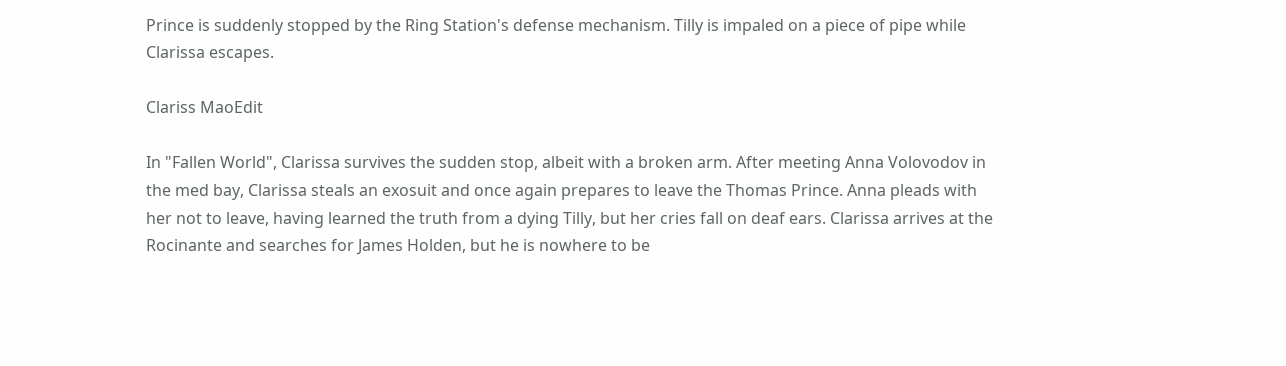Prince is suddenly stopped by the Ring Station's defense mechanism. Tilly is impaled on a piece of pipe while Clarissa escapes.

Clariss MaoEdit

In "Fallen World", Clarissa survives the sudden stop, albeit with a broken arm. After meeting Anna Volovodov in the med bay, Clarissa steals an exosuit and once again prepares to leave the Thomas Prince. Anna pleads with her not to leave, having learned the truth from a dying Tilly, but her cries fall on deaf ears. Clarissa arrives at the Rocinante and searches for James Holden, but he is nowhere to be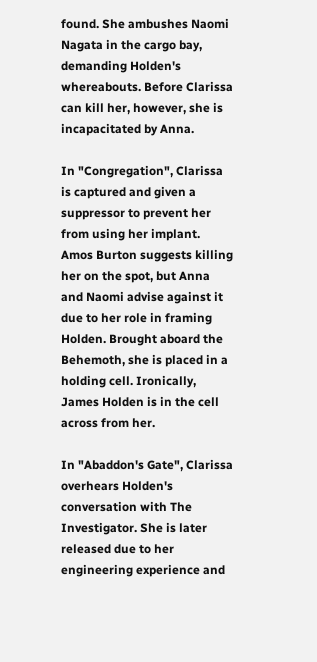found. She ambushes Naomi Nagata in the cargo bay, demanding Holden's whereabouts. Before Clarissa can kill her, however, she is incapacitated by Anna.

In "Congregation", Clarissa is captured and given a suppressor to prevent her from using her implant. Amos Burton suggests killing her on the spot, but Anna and Naomi advise against it due to her role in framing Holden. Brought aboard the Behemoth, she is placed in a holding cell. Ironically, James Holden is in the cell across from her.

In "Abaddon's Gate", Clarissa overhears Holden's conversation with The Investigator. She is later released due to her engineering experience and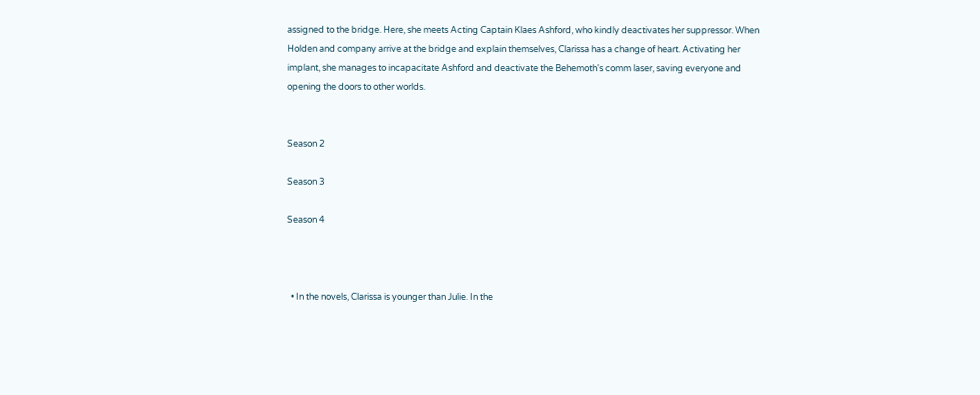assigned to the bridge. Here, she meets Acting Captain Klaes Ashford, who kindly deactivates her suppressor. When Holden and company arrive at the bridge and explain themselves, Clarissa has a change of heart. Activating her implant, she manages to incapacitate Ashford and deactivate the Behemoth's comm laser, saving everyone and opening the doors to other worlds.


Season 2

Season 3

Season 4



  • In the novels, Clarissa is younger than Julie. In the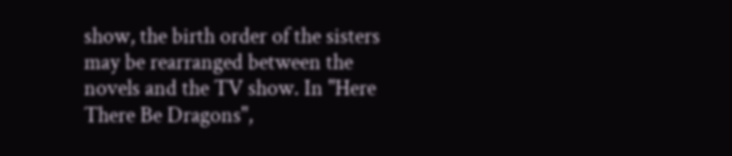show, the birth order of the sisters may be rearranged between the novels and the TV show. In "Here There Be Dragons",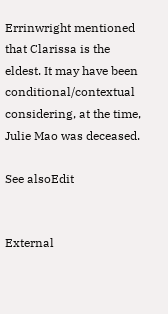Errinwright mentioned that Clarissa is the eldest. It may have been conditional/contextual considering, at the time, Julie Mao was deceased.

See alsoEdit


External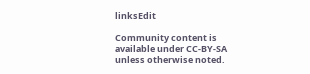linksEdit

Community content is available under CC-BY-SA unless otherwise noted.